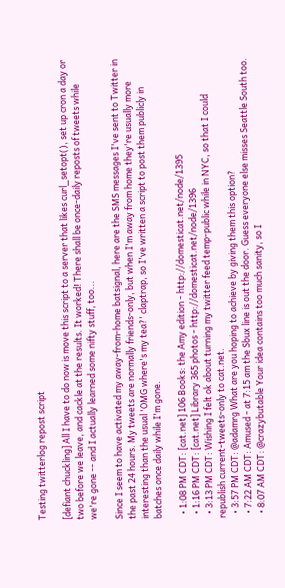Testing twitterlog repost script

[defiant chuckling] All I have to do now is move this script to a server that likes curl_setopt(), set up cron a day or two before we leave, and cackle at the results. It worked! There shall be once-daily reposts of tweets while we're gone -- and I actually learned some nifty stuff, too...

Since I seem to have activated my away-from-home batsignal, here are the SMS messages I've sent to Twitter in the past 24 hours. My tweets are normally friends-only, but when I'm away from home they're usually more interesting than the usual 'OMG where's my tea?' claptrap, so I've written a script to post them publicly in batches once daily while I'm gone.

  • 1:08 PM CDT: [cat.net] 106 Books: the Amy edition - http://domesticat.net/node/1395
  • 1:16 PM CDT: [cat.net] Library 365 photos - http://domesticat.net/node/1396
  • 3:13 PM CDT: Wishing I felt ok about turning my twitter feed temp-public while in NYC, so that I could republish current-tweets-only to cat.net.
  • 3:57 PM CDT: @adamrg What are you hoping to achieve by giving them this option?
  • 7:22 AM CDT: Amused - at 7:15 am the Sbux line is out the door. Guess everyone else misses Seattle South too.
  • 8:07 AM CDT: @crazybutable Your idea contains too much sanity, so I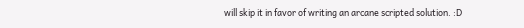will skip it in favor of writing an arcane scripted solution. :D